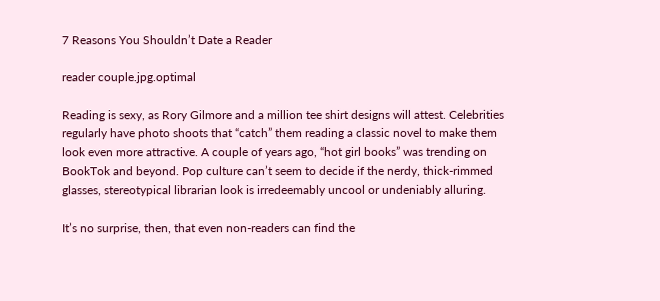7 Reasons You Shouldn’t Date a Reader

reader couple.jpg.optimal

Reading is sexy, as Rory Gilmore and a million tee shirt designs will attest. Celebrities regularly have photo shoots that “catch” them reading a classic novel to make them look even more attractive. A couple of years ago, “hot girl books” was trending on BookTok and beyond. Pop culture can’t seem to decide if the nerdy, thick-rimmed glasses, stereotypical librarian look is irredeemably uncool or undeniably alluring.

It’s no surprise, then, that even non-readers can find the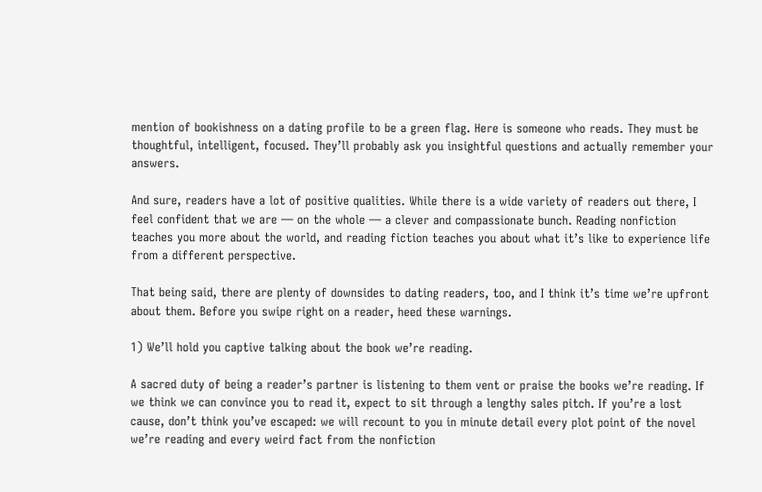mention of bookishness on a dating profile to be a green flag. Here is someone who reads. They must be thoughtful, intelligent, focused. They’ll probably ask you insightful questions and actually remember your answers.

And sure, readers have a lot of positive qualities. While there is a wide variety of readers out there, I feel confident that we are — on the whole — a clever and compassionate bunch. Reading nonfiction teaches you more about the world, and reading fiction teaches you about what it’s like to experience life from a different perspective.

That being said, there are plenty of downsides to dating readers, too, and I think it’s time we’re upfront about them. Before you swipe right on a reader, heed these warnings.

1) We’ll hold you captive talking about the book we’re reading.

A sacred duty of being a reader’s partner is listening to them vent or praise the books we’re reading. If we think we can convince you to read it, expect to sit through a lengthy sales pitch. If you’re a lost cause, don’t think you’ve escaped: we will recount to you in minute detail every plot point of the novel we’re reading and every weird fact from the nonfiction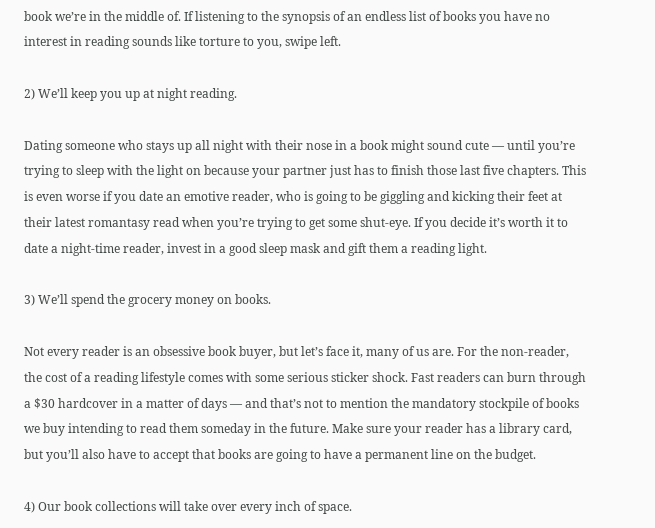book we’re in the middle of. If listening to the synopsis of an endless list of books you have no interest in reading sounds like torture to you, swipe left.

2) We’ll keep you up at night reading.

Dating someone who stays up all night with their nose in a book might sound cute — until you’re trying to sleep with the light on because your partner just has to finish those last five chapters. This is even worse if you date an emotive reader, who is going to be giggling and kicking their feet at their latest romantasy read when you’re trying to get some shut-eye. If you decide it’s worth it to date a night-time reader, invest in a good sleep mask and gift them a reading light.

3) We’ll spend the grocery money on books.

Not every reader is an obsessive book buyer, but let’s face it, many of us are. For the non-reader, the cost of a reading lifestyle comes with some serious sticker shock. Fast readers can burn through a $30 hardcover in a matter of days — and that’s not to mention the mandatory stockpile of books we buy intending to read them someday in the future. Make sure your reader has a library card, but you’ll also have to accept that books are going to have a permanent line on the budget.

4) Our book collections will take over every inch of space.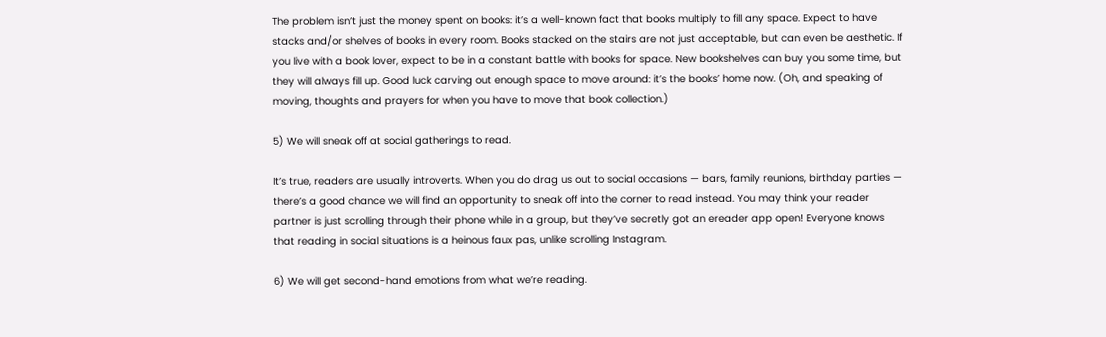The problem isn’t just the money spent on books: it’s a well-known fact that books multiply to fill any space. Expect to have stacks and/or shelves of books in every room. Books stacked on the stairs are not just acceptable, but can even be aesthetic. If you live with a book lover, expect to be in a constant battle with books for space. New bookshelves can buy you some time, but they will always fill up. Good luck carving out enough space to move around: it’s the books’ home now. (Oh, and speaking of moving, thoughts and prayers for when you have to move that book collection.)

5) We will sneak off at social gatherings to read.

It’s true, readers are usually introverts. When you do drag us out to social occasions — bars, family reunions, birthday parties — there’s a good chance we will find an opportunity to sneak off into the corner to read instead. You may think your reader partner is just scrolling through their phone while in a group, but they’ve secretly got an ereader app open! Everyone knows that reading in social situations is a heinous faux pas, unlike scrolling Instagram.

6) We will get second-hand emotions from what we’re reading.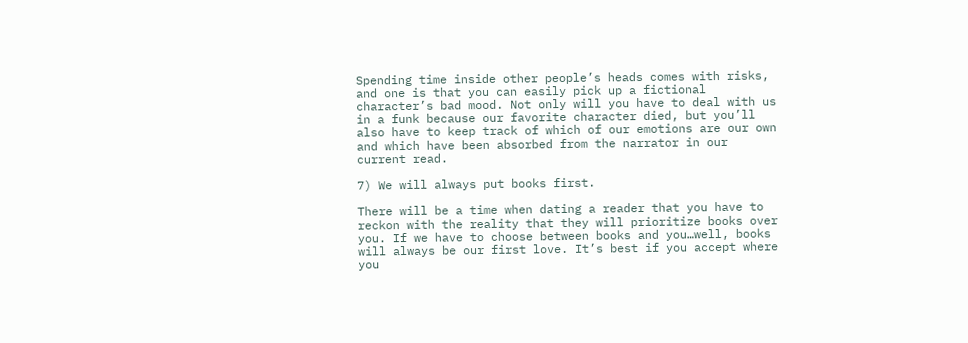Spending time inside other people’s heads comes with risks, and one is that you can easily pick up a fictional character’s bad mood. Not only will you have to deal with us in a funk because our favorite character died, but you’ll also have to keep track of which of our emotions are our own and which have been absorbed from the narrator in our current read.

7) We will always put books first.

There will be a time when dating a reader that you have to reckon with the reality that they will prioritize books over you. If we have to choose between books and you…well, books will always be our first love. It’s best if you accept where you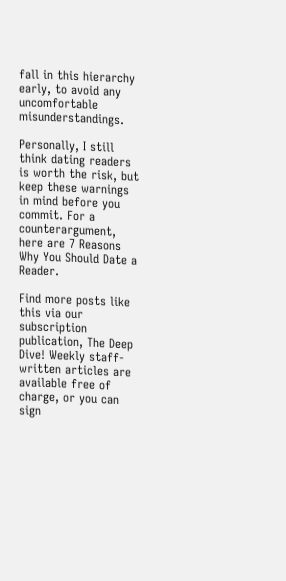fall in this hierarchy early, to avoid any uncomfortable misunderstandings.

Personally, I still think dating readers is worth the risk, but keep these warnings in mind before you commit. For a counterargument, here are 7 Reasons Why You Should Date a Reader.

Find more posts like this via our subscription publication, The Deep Dive! Weekly staff-written articles are available free of charge, or you can sign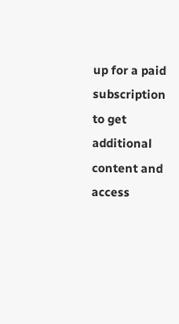up for a paid subscription to get additional content and access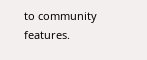to community features.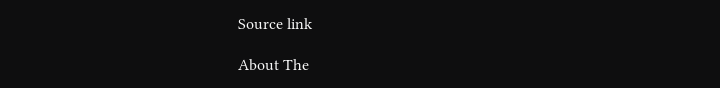Source link

About The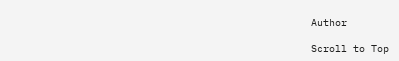Author

Scroll to Top